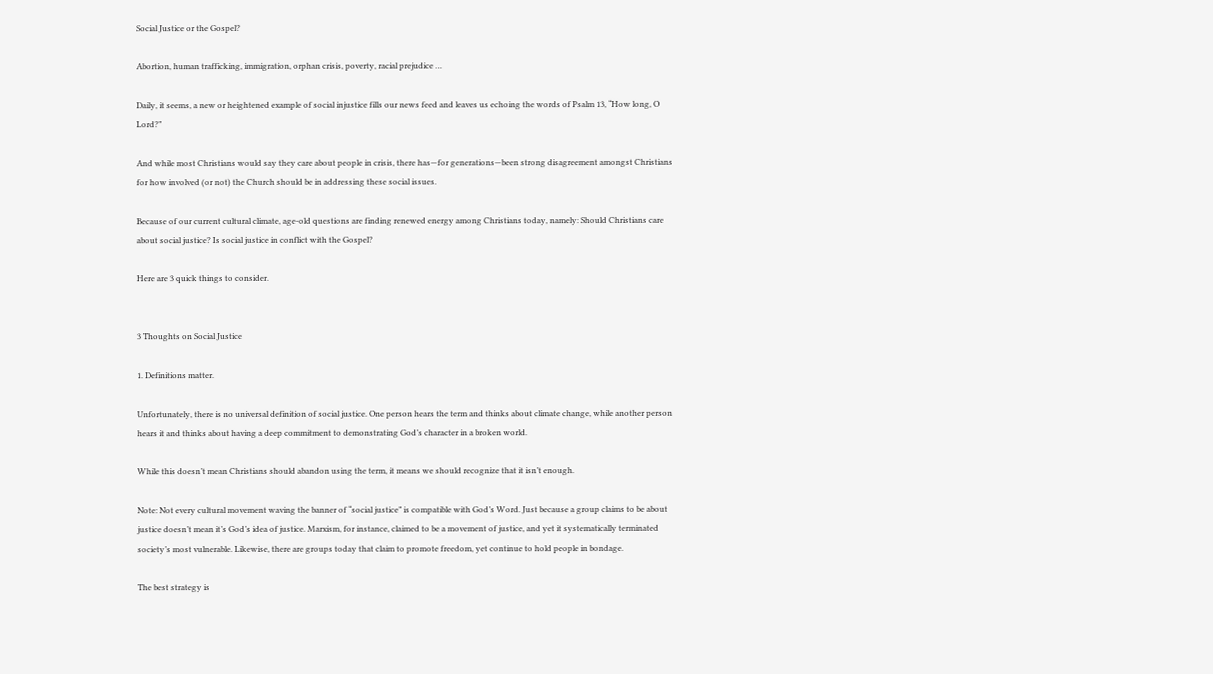Social Justice or the Gospel?

Abortion, human trafficking, immigration, orphan crisis, poverty, racial prejudice …

Daily, it seems, a new or heightened example of social injustice fills our news feed and leaves us echoing the words of Psalm 13, “How long, O Lord?”

And while most Christians would say they care about people in crisis, there has—for generations—been strong disagreement amongst Christians for how involved (or not) the Church should be in addressing these social issues.

Because of our current cultural climate, age-old questions are finding renewed energy among Christians today, namely: Should Christians care about social justice? Is social justice in conflict with the Gospel?

Here are 3 quick things to consider.


3 Thoughts on Social Justice

1. Definitions matter.

Unfortunately, there is no universal definition of social justice. One person hears the term and thinks about climate change, while another person hears it and thinks about having a deep commitment to demonstrating God’s character in a broken world.

While this doesn’t mean Christians should abandon using the term, it means we should recognize that it isn’t enough.

Note: Not every cultural movement waving the banner of “social justice” is compatible with God’s Word. Just because a group claims to be about justice doesn’t mean it’s God’s idea of justice. Marxism, for instance, claimed to be a movement of justice, and yet it systematically terminated society’s most vulnerable. Likewise, there are groups today that claim to promote freedom, yet continue to hold people in bondage.

The best strategy is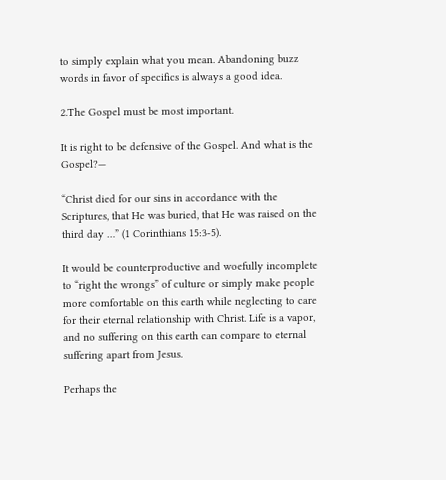to simply explain what you mean. Abandoning buzz words in favor of specifics is always a good idea.

2.The Gospel must be most important.

It is right to be defensive of the Gospel. And what is the Gospel?—

“Christ died for our sins in accordance with the Scriptures, that He was buried, that He was raised on the third day …” (1 Corinthians 15:3-5).

It would be counterproductive and woefully incomplete to “right the wrongs” of culture or simply make people more comfortable on this earth while neglecting to care for their eternal relationship with Christ. Life is a vapor, and no suffering on this earth can compare to eternal suffering apart from Jesus.

Perhaps the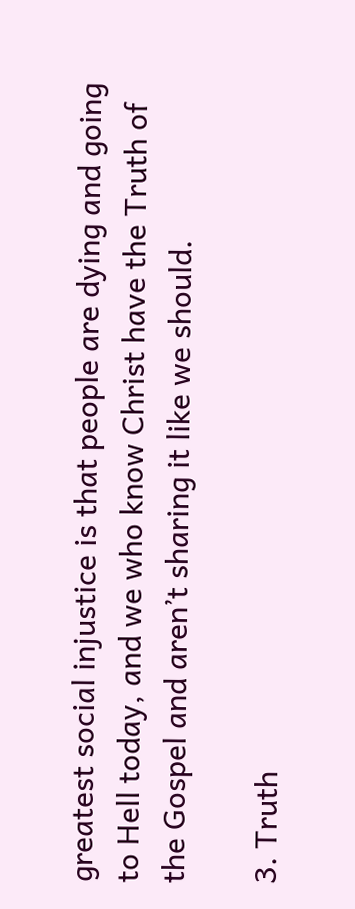greatest social injustice is that people are dying and going to Hell today, and we who know Christ have the Truth of the Gospel and aren’t sharing it like we should.

3. Truth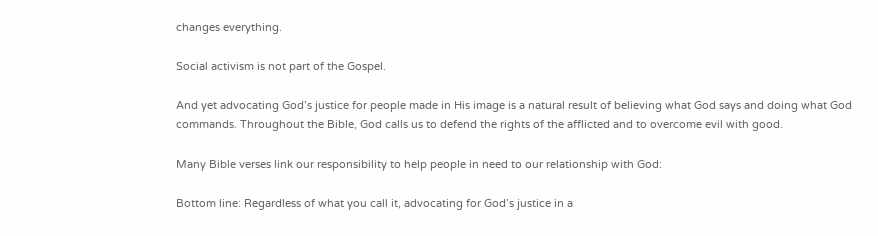changes everything.

Social activism is not part of the Gospel.

And yet advocating God’s justice for people made in His image is a natural result of believing what God says and doing what God commands. Throughout the Bible, God calls us to defend the rights of the afflicted and to overcome evil with good.

Many Bible verses link our responsibility to help people in need to our relationship with God:

Bottom line: Regardless of what you call it, advocating for God’s justice in a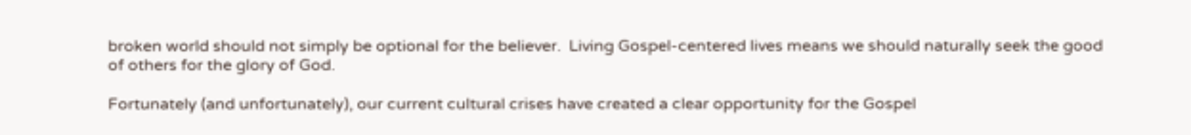broken world should not simply be optional for the believer.  Living Gospel-centered lives means we should naturally seek the good of others for the glory of God.

Fortunately (and unfortunately), our current cultural crises have created a clear opportunity for the Gospel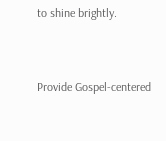to shine brightly.


Provide Gospel-centered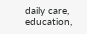daily care, education,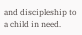and discipleship to a child in need.